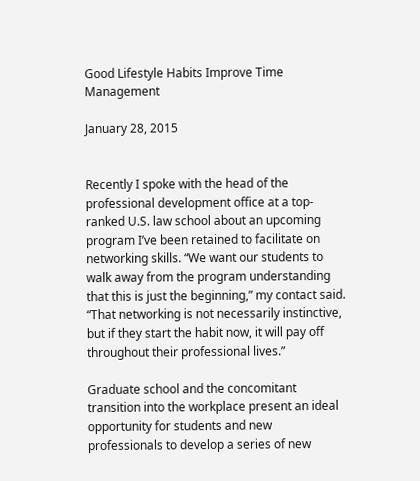Good Lifestyle Habits Improve Time Management

January 28, 2015


Recently I spoke with the head of the professional development office at a top-ranked U.S. law school about an upcoming program I’ve been retained to facilitate on networking skills. “We want our students to walk away from the program understanding that this is just the beginning,” my contact said. “That networking is not necessarily instinctive, but if they start the habit now, it will pay off throughout their professional lives.”

Graduate school and the concomitant transition into the workplace present an ideal opportunity for students and new professionals to develop a series of new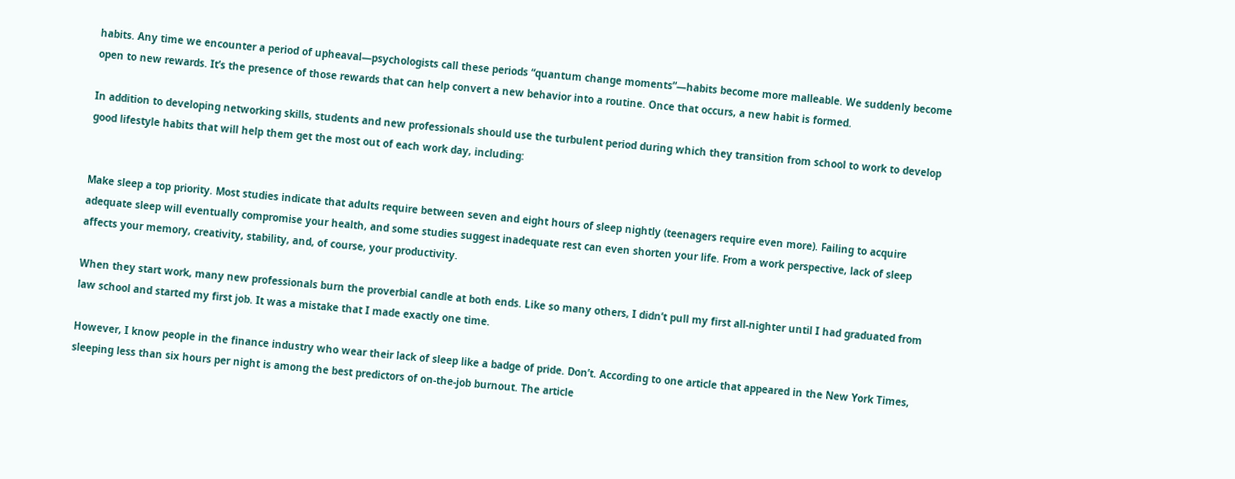habits. Any time we encounter a period of upheaval—psychologists call these periods “quantum change moments”—habits become more malleable. We suddenly become open to new rewards. It’s the presence of those rewards that can help convert a new behavior into a routine. Once that occurs, a new habit is formed.

In addition to developing networking skills, students and new professionals should use the turbulent period during which they transition from school to work to develop good lifestyle habits that will help them get the most out of each work day, including:


Make sleep a top priority. Most studies indicate that adults require between seven and eight hours of sleep nightly (teenagers require even more). Failing to acquire adequate sleep will eventually compromise your health, and some studies suggest inadequate rest can even shorten your life. From a work perspective, lack of sleep affects your memory, creativity, stability, and, of course, your productivity.

When they start work, many new professionals burn the proverbial candle at both ends. Like so many others, I didn’t pull my first all-nighter until I had graduated from law school and started my first job. It was a mistake that I made exactly one time.

However, I know people in the finance industry who wear their lack of sleep like a badge of pride. Don’t. According to one article that appeared in the New York Times, sleeping less than six hours per night is among the best predictors of on-the-job burnout. The article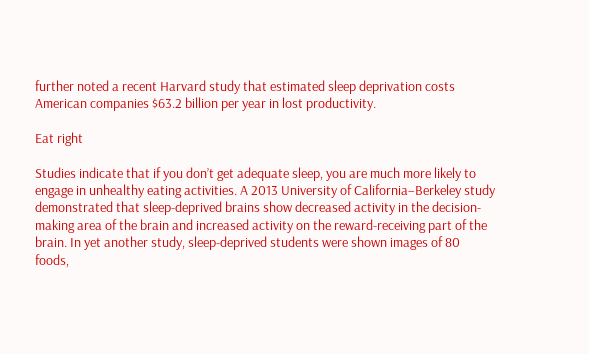further noted a recent Harvard study that estimated sleep deprivation costs American companies $63.2 billion per year in lost productivity.

Eat right

Studies indicate that if you don’t get adequate sleep, you are much more likely to engage in unhealthy eating activities. A 2013 University of California–Berkeley study demonstrated that sleep-deprived brains show decreased activity in the decision-making area of the brain and increased activity on the reward-receiving part of the brain. In yet another study, sleep-deprived students were shown images of 80 foods,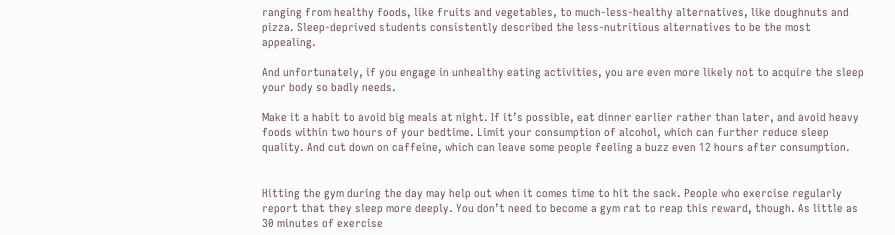ranging from healthy foods, like fruits and vegetables, to much-less-healthy alternatives, like doughnuts and pizza. Sleep-deprived students consistently described the less-nutritious alternatives to be the most appealing.

And unfortunately, if you engage in unhealthy eating activities, you are even more likely not to acquire the sleep your body so badly needs.

Make it a habit to avoid big meals at night. If it’s possible, eat dinner earlier rather than later, and avoid heavy foods within two hours of your bedtime. Limit your consumption of alcohol, which can further reduce sleep quality. And cut down on caffeine, which can leave some people feeling a buzz even 12 hours after consumption.


Hitting the gym during the day may help out when it comes time to hit the sack. People who exercise regularly report that they sleep more deeply. You don’t need to become a gym rat to reap this reward, though. As little as 30 minutes of exercise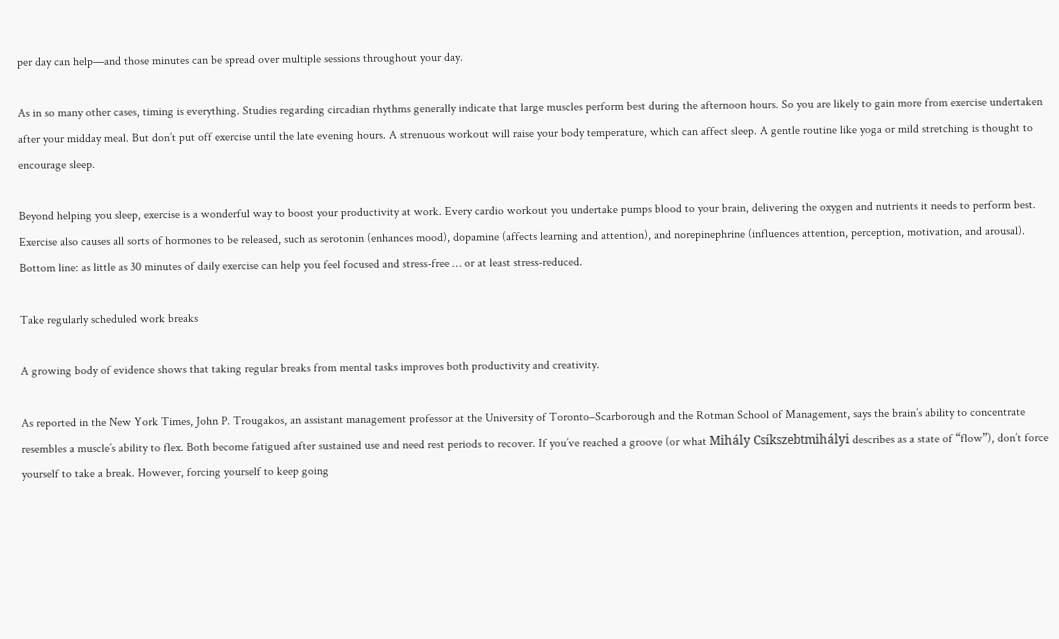per day can help—and those minutes can be spread over multiple sessions throughout your day.

As in so many other cases, timing is everything. Studies regarding circadian rhythms generally indicate that large muscles perform best during the afternoon hours. So you are likely to gain more from exercise undertaken after your midday meal. But don’t put off exercise until the late evening hours. A strenuous workout will raise your body temperature, which can affect sleep. A gentle routine like yoga or mild stretching is thought to encourage sleep.

Beyond helping you sleep, exercise is a wonderful way to boost your productivity at work. Every cardio workout you undertake pumps blood to your brain, delivering the oxygen and nutrients it needs to perform best. Exercise also causes all sorts of hormones to be released, such as serotonin (enhances mood), dopamine (affects learning and attention), and norepinephrine (influences attention, perception, motivation, and arousal). Bottom line: as little as 30 minutes of daily exercise can help you feel focused and stress-free … or at least stress-reduced.

Take regularly scheduled work breaks

A growing body of evidence shows that taking regular breaks from mental tasks improves both productivity and creativity.

As reported in the New York Times, John P. Trougakos, an assistant management professor at the University of Toronto–Scarborough and the Rotman School of Management, says the brain’s ability to concentrate resembles a muscle’s ability to flex. Both become fatigued after sustained use and need rest periods to recover. If you’ve reached a groove (or what Mihály Csíkszebtmihályi describes as a state of “flow”), don’t force yourself to take a break. However, forcing yourself to keep going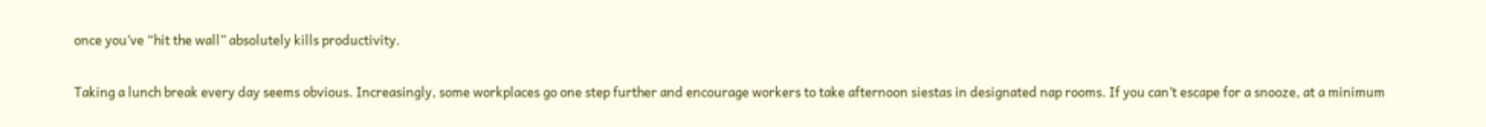once you’ve “hit the wall” absolutely kills productivity.

Taking a lunch break every day seems obvious. Increasingly, some workplaces go one step further and encourage workers to take afternoon siestas in designated nap rooms. If you can’t escape for a snooze, at a minimum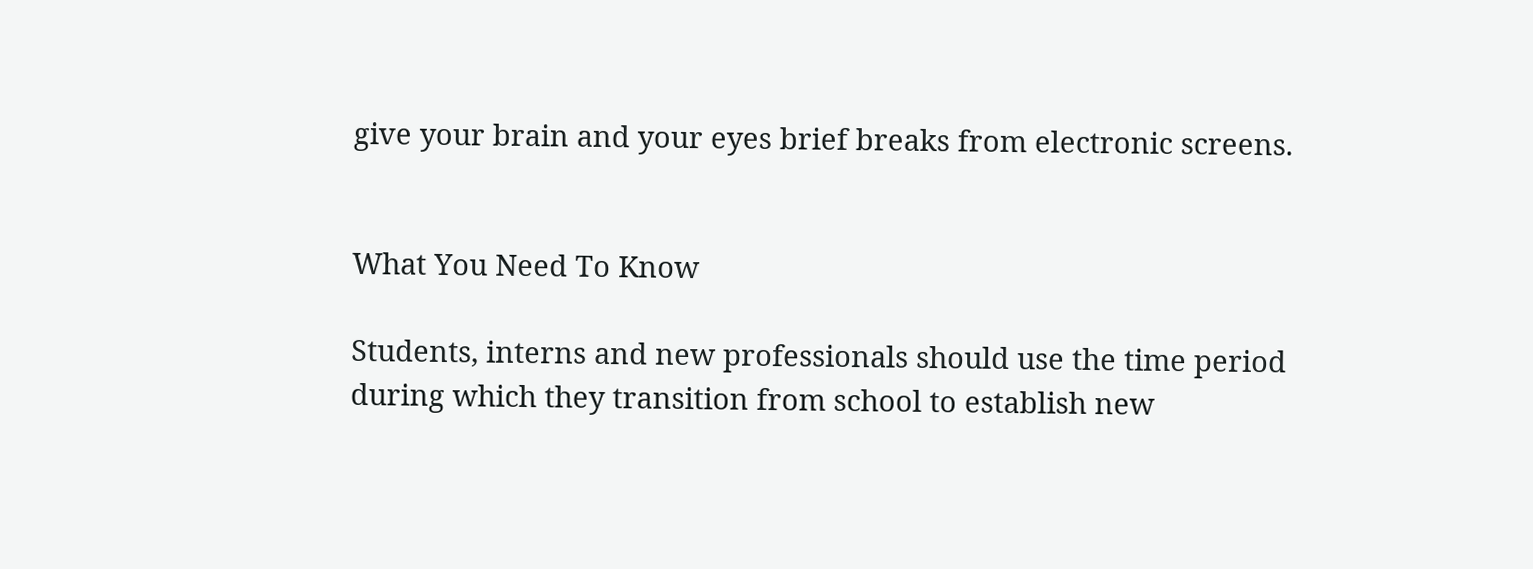give your brain and your eyes brief breaks from electronic screens.


What You Need To Know

Students, interns and new professionals should use the time period during which they transition from school to establish new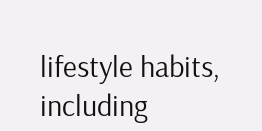lifestyle habits, including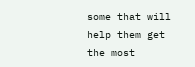some that will help them get the most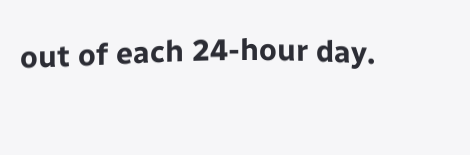out of each 24-hour day.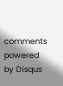comments powered by Disqus